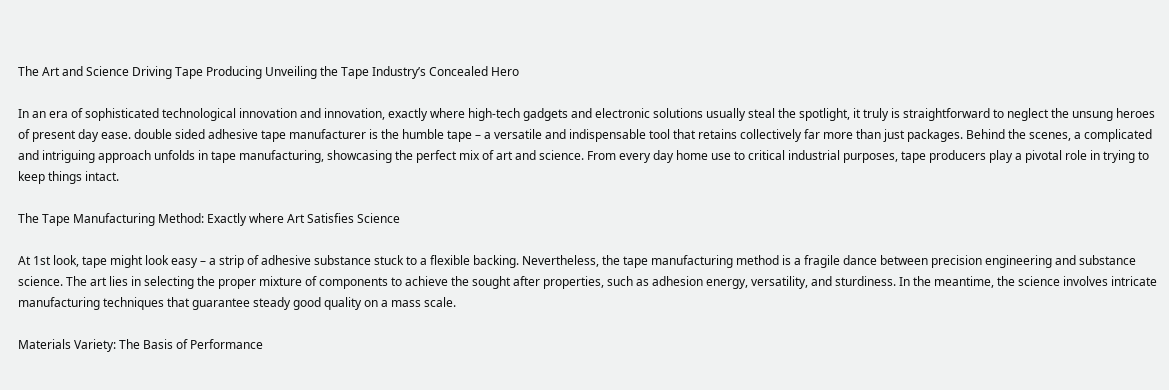The Art and Science Driving Tape Producing Unveiling the Tape Industry’s Concealed Hero

In an era of sophisticated technological innovation and innovation, exactly where high-tech gadgets and electronic solutions usually steal the spotlight, it truly is straightforward to neglect the unsung heroes of present day ease. double sided adhesive tape manufacturer is the humble tape – a versatile and indispensable tool that retains collectively far more than just packages. Behind the scenes, a complicated and intriguing approach unfolds in tape manufacturing, showcasing the perfect mix of art and science. From every day home use to critical industrial purposes, tape producers play a pivotal role in trying to keep things intact.

The Tape Manufacturing Method: Exactly where Art Satisfies Science

At 1st look, tape might look easy – a strip of adhesive substance stuck to a flexible backing. Nevertheless, the tape manufacturing method is a fragile dance between precision engineering and substance science. The art lies in selecting the proper mixture of components to achieve the sought after properties, such as adhesion energy, versatility, and sturdiness. In the meantime, the science involves intricate manufacturing techniques that guarantee steady good quality on a mass scale.

Materials Variety: The Basis of Performance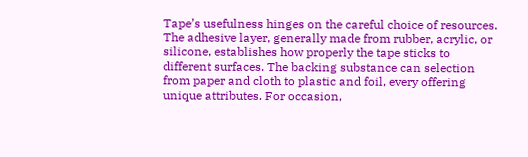Tape’s usefulness hinges on the careful choice of resources. The adhesive layer, generally made from rubber, acrylic, or silicone, establishes how properly the tape sticks to different surfaces. The backing substance can selection from paper and cloth to plastic and foil, every offering unique attributes. For occasion,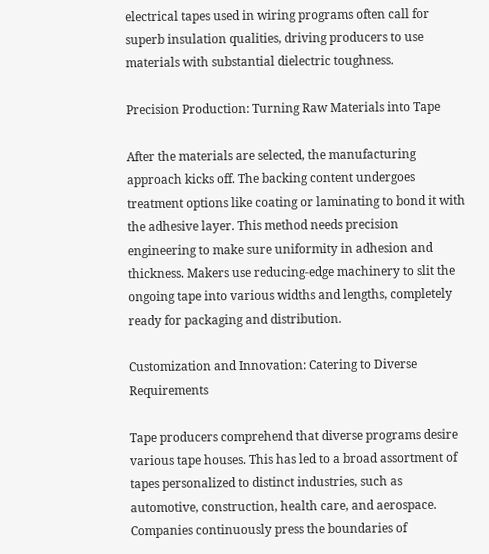electrical tapes used in wiring programs often call for superb insulation qualities, driving producers to use materials with substantial dielectric toughness.

Precision Production: Turning Raw Materials into Tape

After the materials are selected, the manufacturing approach kicks off. The backing content undergoes treatment options like coating or laminating to bond it with the adhesive layer. This method needs precision engineering to make sure uniformity in adhesion and thickness. Makers use reducing-edge machinery to slit the ongoing tape into various widths and lengths, completely ready for packaging and distribution.

Customization and Innovation: Catering to Diverse Requirements

Tape producers comprehend that diverse programs desire various tape houses. This has led to a broad assortment of tapes personalized to distinct industries, such as automotive, construction, health care, and aerospace. Companies continuously press the boundaries of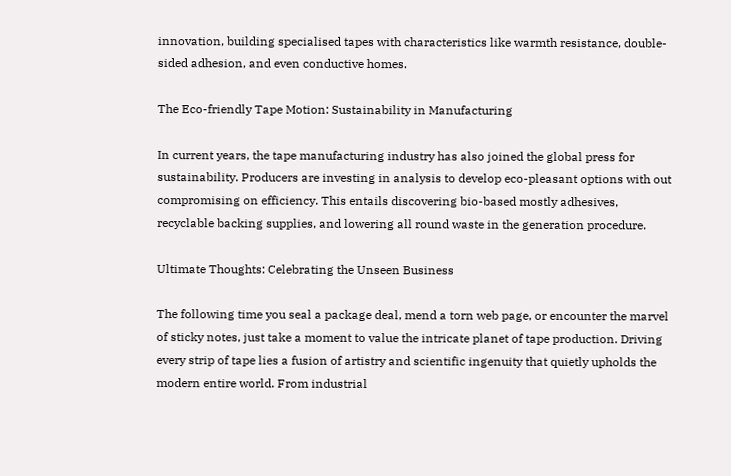innovation, building specialised tapes with characteristics like warmth resistance, double-sided adhesion, and even conductive homes.

The Eco-friendly Tape Motion: Sustainability in Manufacturing

In current years, the tape manufacturing industry has also joined the global press for sustainability. Producers are investing in analysis to develop eco-pleasant options with out compromising on efficiency. This entails discovering bio-based mostly adhesives, recyclable backing supplies, and lowering all round waste in the generation procedure.

Ultimate Thoughts: Celebrating the Unseen Business

The following time you seal a package deal, mend a torn web page, or encounter the marvel of sticky notes, just take a moment to value the intricate planet of tape production. Driving every strip of tape lies a fusion of artistry and scientific ingenuity that quietly upholds the modern entire world. From industrial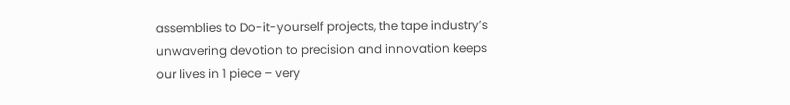assemblies to Do-it-yourself projects, the tape industry’s unwavering devotion to precision and innovation keeps our lives in 1 piece – very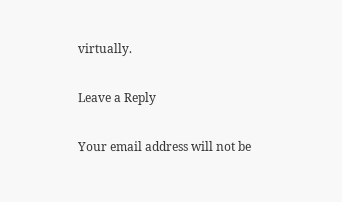virtually.

Leave a Reply

Your email address will not be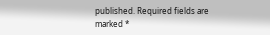published. Required fields are marked *